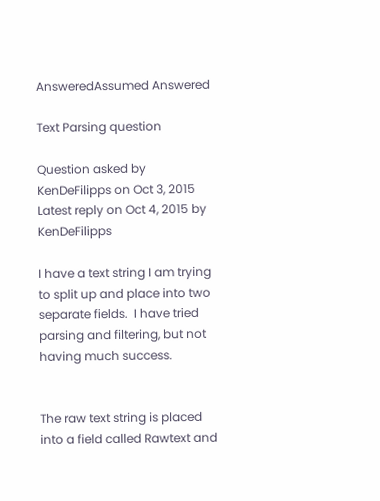AnsweredAssumed Answered

Text Parsing question

Question asked by KenDeFilipps on Oct 3, 2015
Latest reply on Oct 4, 2015 by KenDeFilipps

I have a text string I am trying to split up and place into two separate fields.  I have tried parsing and filtering, but not having much success.


The raw text string is placed into a field called Rawtext and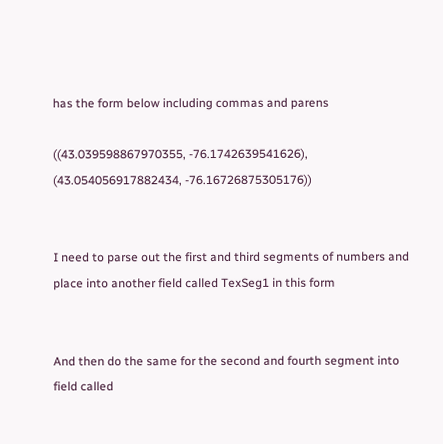has the form below including commas and parens

((43.039598867970355, -76.1742639541626), (43.054056917882434, -76.16726875305176))


I need to parse out the first and third segments of numbers and place into another field called TexSeg1 in this form


And then do the same for the second and fourth segment into field called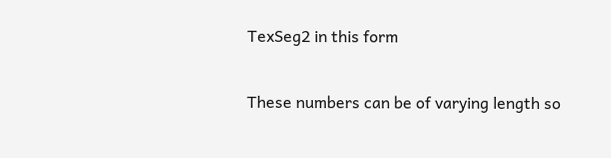TexSeg2 in this form


These numbers can be of varying length so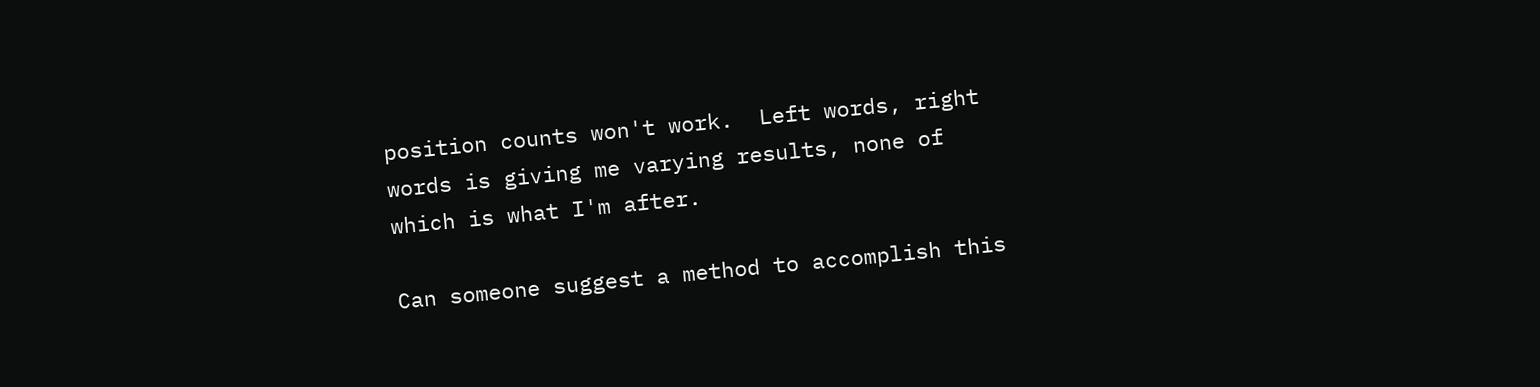position counts won't work.  Left words, right words is giving me varying results, none of which is what I'm after.

Can someone suggest a method to accomplish this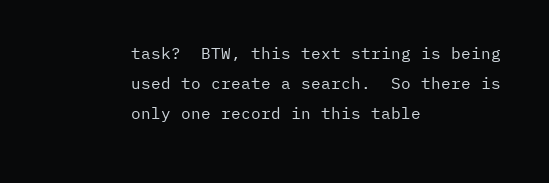task?  BTW, this text string is being used to create a search.  So there is only one record in this table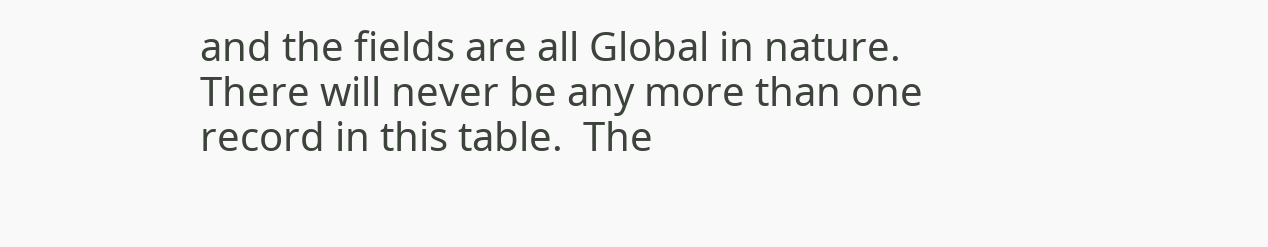and the fields are all Global in nature.  There will never be any more than one record in this table.  The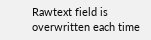Rawtext field is overwritten each time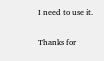I need to use it.

Thanks for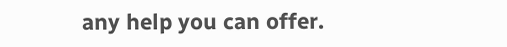any help you can offer.